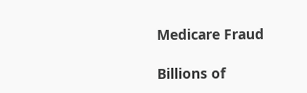Medicare Fraud

Billions of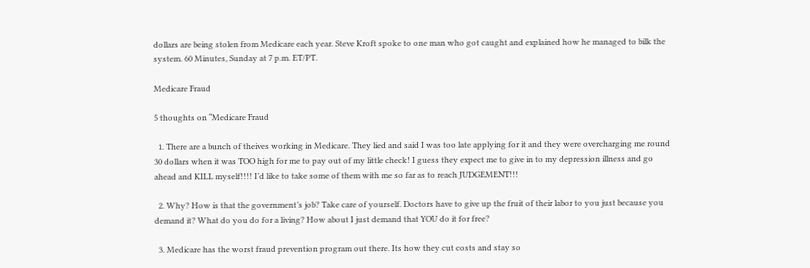dollars are being stolen from Medicare each year. Steve Kroft spoke to one man who got caught and explained how he managed to bilk the system. 60 Minutes, Sunday at 7 p.m. ET/PT.

Medicare Fraud

5 thoughts on “Medicare Fraud

  1. There are a bunch of theives working in Medicare. They lied and said I was too late applying for it and they were overcharging me round 30 dollars when it was TOO high for me to pay out of my little check! I guess they expect me to give in to my depression illness and go ahead and KILL myself!!!! I’d like to take some of them with me so far as to reach JUDGEMENT!!!

  2. Why? How is that the government’s job? Take care of yourself. Doctors have to give up the fruit of their labor to you just because you demand it? What do you do for a living? How about I just demand that YOU do it for free?

  3. Medicare has the worst fraud prevention program out there. Its how they cut costs and stay so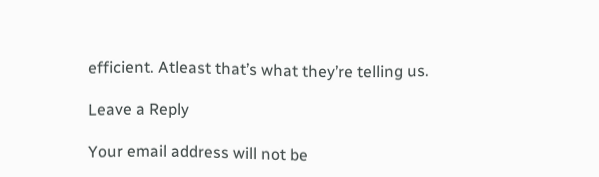efficient. Atleast that’s what they’re telling us.

Leave a Reply

Your email address will not be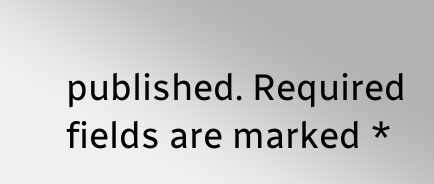published. Required fields are marked *